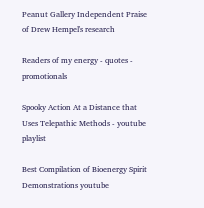Peanut Gallery Independent Praise of Drew Hempel's research

Readers of my energy - quotes - promotionals

Spooky Action At a Distance that Uses Telepathic Methods - youtube playlist

Best Compilation of Bioenergy Spirit Demonstrations youtube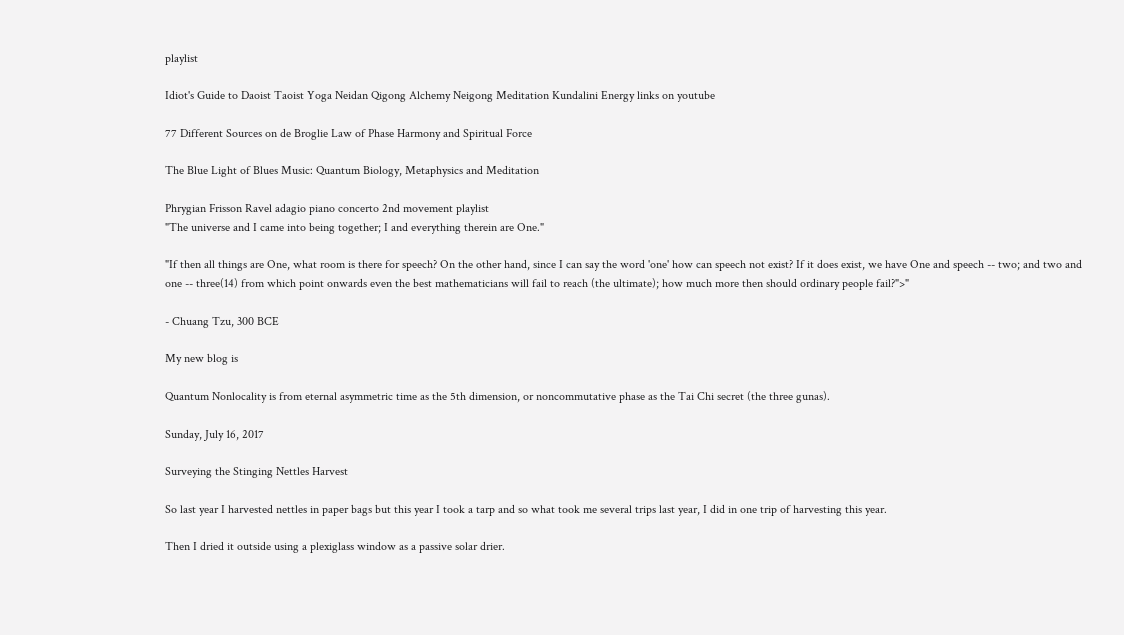playlist

Idiot's Guide to Daoist Taoist Yoga Neidan Qigong Alchemy Neigong Meditation Kundalini Energy links on youtube

77 Different Sources on de Broglie Law of Phase Harmony and Spiritual Force

The Blue Light of Blues Music: Quantum Biology, Metaphysics and Meditation

Phrygian Frisson Ravel adagio piano concerto 2nd movement playlist
"The universe and I came into being together; I and everything therein are One."

"If then all things are One, what room is there for speech? On the other hand, since I can say the word 'one' how can speech not exist? If it does exist, we have One and speech -- two; and two and one -- three(14) from which point onwards even the best mathematicians will fail to reach (the ultimate); how much more then should ordinary people fail?">"

- Chuang Tzu, 300 BCE

My new blog is

Quantum Nonlocality is from eternal asymmetric time as the 5th dimension, or noncommutative phase as the Tai Chi secret (the three gunas).

Sunday, July 16, 2017

Surveying the Stinging Nettles Harvest

So last year I harvested nettles in paper bags but this year I took a tarp and so what took me several trips last year, I did in one trip of harvesting this year.

Then I dried it outside using a plexiglass window as a passive solar drier.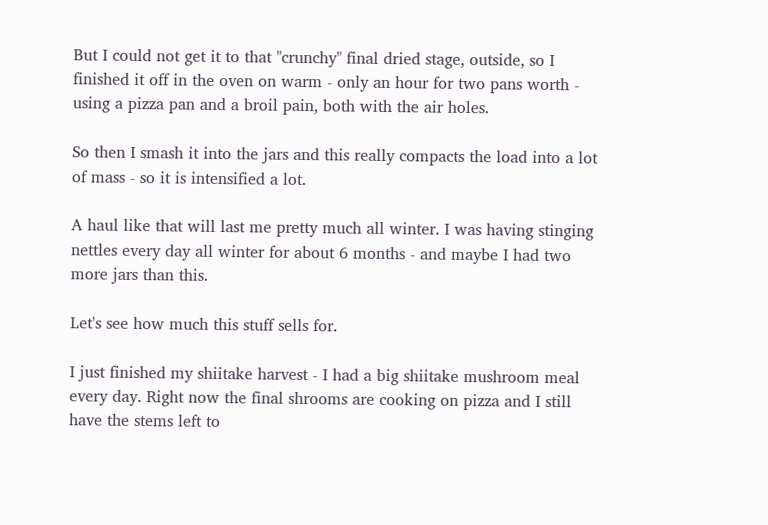But I could not get it to that "crunchy" final dried stage, outside, so I finished it off in the oven on warm - only an hour for two pans worth - using a pizza pan and a broil pain, both with the air holes.

So then I smash it into the jars and this really compacts the load into a lot of mass - so it is intensified a lot.

A haul like that will last me pretty much all winter. I was having stinging nettles every day all winter for about 6 months - and maybe I had two more jars than this.

Let's see how much this stuff sells for.

I just finished my shiitake harvest - I had a big shiitake mushroom meal every day. Right now the final shrooms are cooking on pizza and I still have the stems left to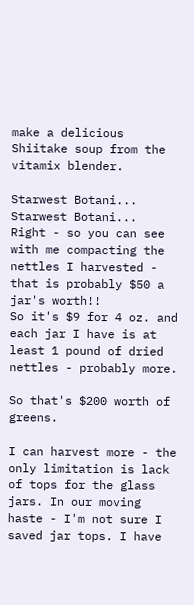make a delicious Shiitake soup from the vitamix blender.

Starwest Botani...
Starwest Botani...
Right - so you can see with me compacting the nettles I harvested - that is probably $50 a jar's worth!!
So it's $9 for 4 oz. and each jar I have is at least 1 pound of dried nettles - probably more.

So that's $200 worth of greens.

I can harvest more - the only limitation is lack of tops for the glass jars. In our moving haste - I'm not sure I saved jar tops. I have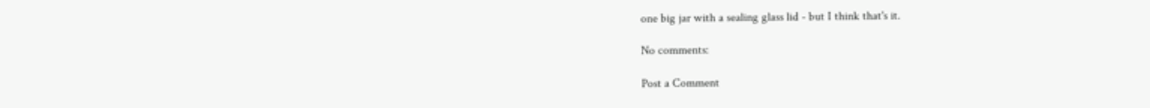one big jar with a sealing glass lid - but I think that's it.

No comments:

Post a Comment